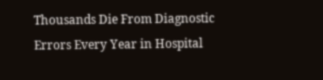Thousands Die From Diagnostic Errors Every Year in Hospital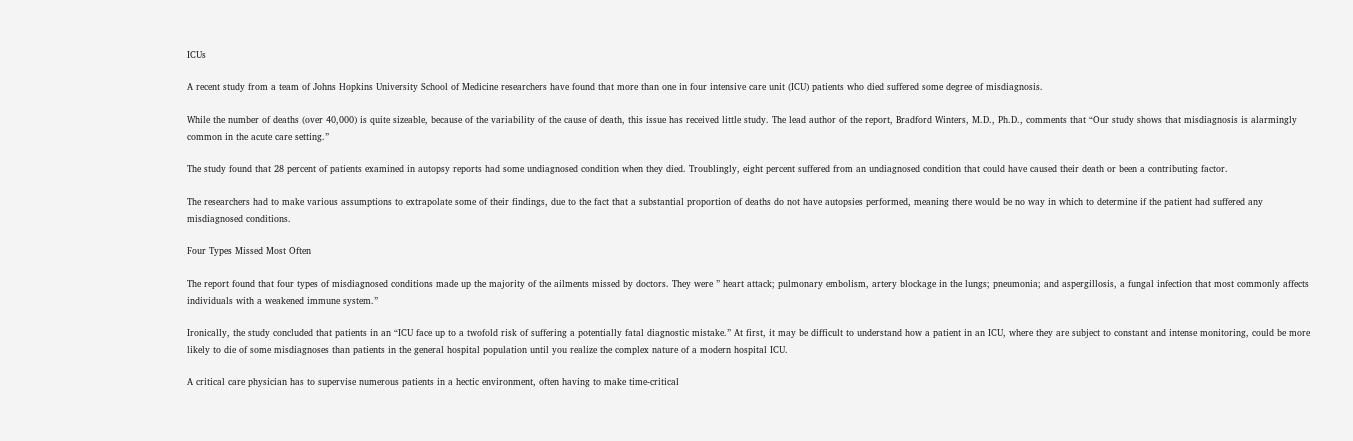ICUs

A recent study from a team of Johns Hopkins University School of Medicine researchers have found that more than one in four intensive care unit (ICU) patients who died suffered some degree of misdiagnosis.

While the number of deaths (over 40,000) is quite sizeable, because of the variability of the cause of death, this issue has received little study. The lead author of the report, Bradford Winters, M.D., Ph.D., comments that “Our study shows that misdiagnosis is alarmingly common in the acute care setting.”

The study found that 28 percent of patients examined in autopsy reports had some undiagnosed condition when they died. Troublingly, eight percent suffered from an undiagnosed condition that could have caused their death or been a contributing factor.

The researchers had to make various assumptions to extrapolate some of their findings, due to the fact that a substantial proportion of deaths do not have autopsies performed, meaning there would be no way in which to determine if the patient had suffered any misdiagnosed conditions.

Four Types Missed Most Often

The report found that four types of misdiagnosed conditions made up the majority of the ailments missed by doctors. They were ” heart attack; pulmonary embolism, artery blockage in the lungs; pneumonia; and aspergillosis, a fungal infection that most commonly affects individuals with a weakened immune system.”

Ironically, the study concluded that patients in an “ICU face up to a twofold risk of suffering a potentially fatal diagnostic mistake.” At first, it may be difficult to understand how a patient in an ICU, where they are subject to constant and intense monitoring, could be more likely to die of some misdiagnoses than patients in the general hospital population until you realize the complex nature of a modern hospital ICU.

A critical care physician has to supervise numerous patients in a hectic environment, often having to make time-critical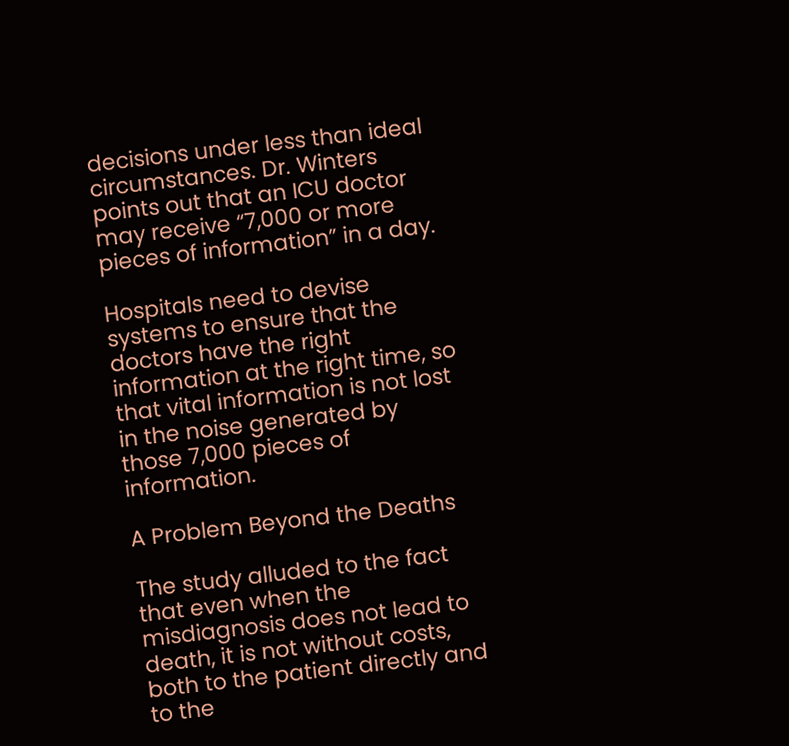decisions under less than ideal circumstances. Dr. Winters points out that an ICU doctor may receive “7,000 or more pieces of information” in a day.

Hospitals need to devise systems to ensure that the doctors have the right information at the right time, so that vital information is not lost in the noise generated by those 7,000 pieces of information.

A Problem Beyond the Deaths

The study alluded to the fact that even when the misdiagnosis does not lead to death, it is not without costs, both to the patient directly and to the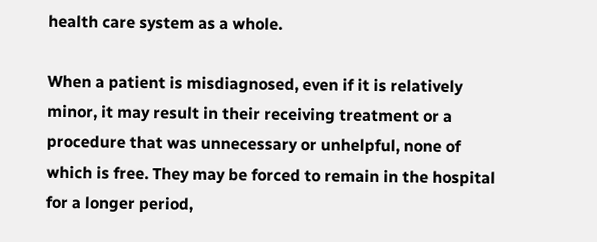health care system as a whole.

When a patient is misdiagnosed, even if it is relatively minor, it may result in their receiving treatment or a procedure that was unnecessary or unhelpful, none of which is free. They may be forced to remain in the hospital for a longer period,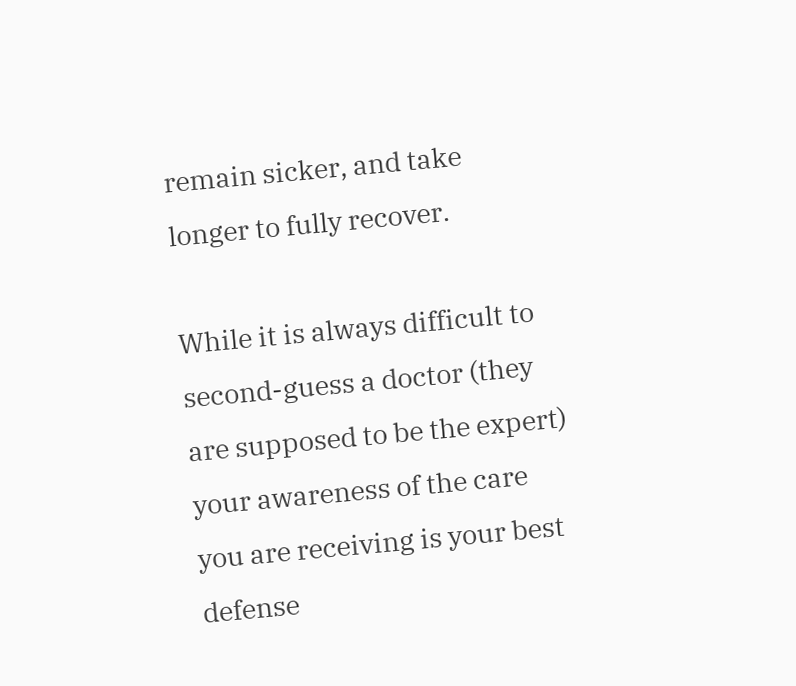remain sicker, and take longer to fully recover.

While it is always difficult to second-guess a doctor (they are supposed to be the expert) your awareness of the care you are receiving is your best defense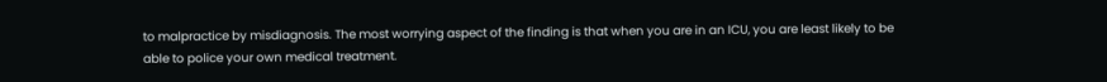to malpractice by misdiagnosis. The most worrying aspect of the finding is that when you are in an ICU, you are least likely to be able to police your own medical treatment.